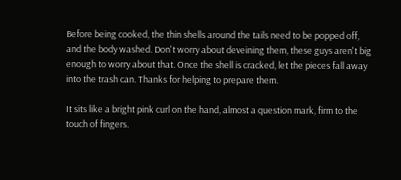Before being cooked, the thin shells around the tails need to be popped off, and the body washed. Don't worry about deveining them, these guys aren't big enough to worry about that. Once the shell is cracked, let the pieces fall away into the trash can. Thanks for helping to prepare them.

It sits like a bright pink curl on the hand, almost a question mark, firm to the touch of fingers.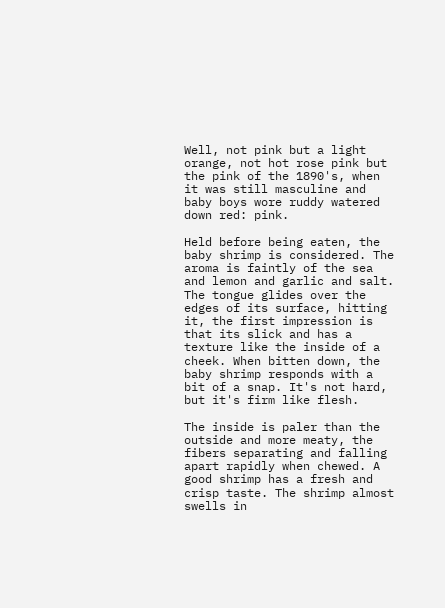Well, not pink but a light orange, not hot rose pink but the pink of the 1890's, when it was still masculine and baby boys wore ruddy watered down red: pink.

Held before being eaten, the baby shrimp is considered. The aroma is faintly of the sea and lemon and garlic and salt. The tongue glides over the edges of its surface, hitting it, the first impression is that its slick and has a texture like the inside of a cheek. When bitten down, the baby shrimp responds with a bit of a snap. It's not hard, but it's firm like flesh.

The inside is paler than the outside and more meaty, the fibers separating and falling apart rapidly when chewed. A good shrimp has a fresh and crisp taste. The shrimp almost swells in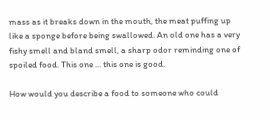mass as it breaks down in the mouth, the meat puffing up like a sponge before being swallowed. An old one has a very fishy smell and bland smell, a sharp odor reminding one of spoiled food. This one ... this one is good.

How would you describe a food to someone who could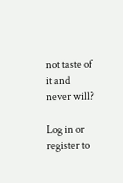not taste of it and never will?

Log in or register to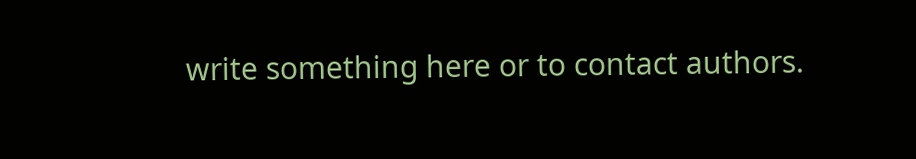write something here or to contact authors.